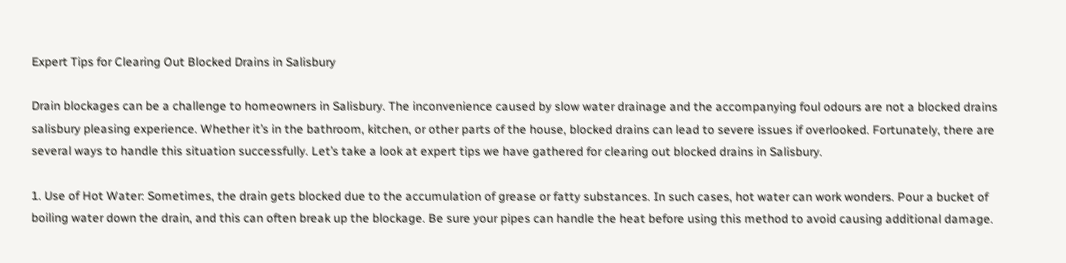Expert Tips for Clearing Out Blocked Drains in Salisbury

Drain blockages can be a challenge to homeowners in Salisbury. The inconvenience caused by slow water drainage and the accompanying foul odours are not a blocked drains salisbury pleasing experience. Whether it’s in the bathroom, kitchen, or other parts of the house, blocked drains can lead to severe issues if overlooked. Fortunately, there are several ways to handle this situation successfully. Let’s take a look at expert tips we have gathered for clearing out blocked drains in Salisbury.

1. Use of Hot Water: Sometimes, the drain gets blocked due to the accumulation of grease or fatty substances. In such cases, hot water can work wonders. Pour a bucket of boiling water down the drain, and this can often break up the blockage. Be sure your pipes can handle the heat before using this method to avoid causing additional damage.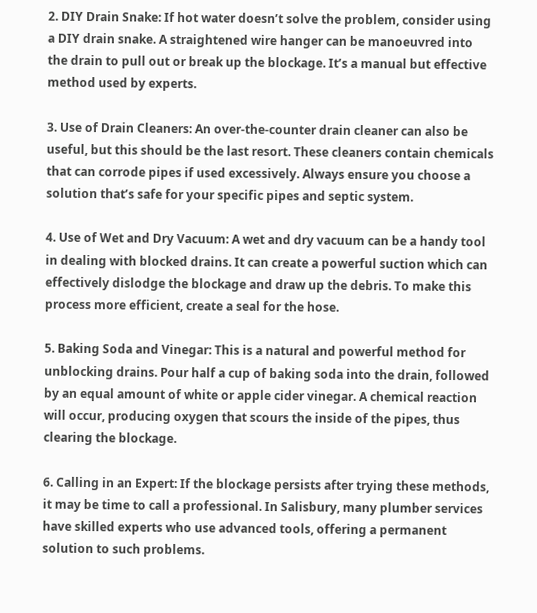2. DIY Drain Snake: If hot water doesn’t solve the problem, consider using a DIY drain snake. A straightened wire hanger can be manoeuvred into the drain to pull out or break up the blockage. It’s a manual but effective method used by experts.

3. Use of Drain Cleaners: An over-the-counter drain cleaner can also be useful, but this should be the last resort. These cleaners contain chemicals that can corrode pipes if used excessively. Always ensure you choose a solution that’s safe for your specific pipes and septic system.

4. Use of Wet and Dry Vacuum: A wet and dry vacuum can be a handy tool in dealing with blocked drains. It can create a powerful suction which can effectively dislodge the blockage and draw up the debris. To make this process more efficient, create a seal for the hose.

5. Baking Soda and Vinegar: This is a natural and powerful method for unblocking drains. Pour half a cup of baking soda into the drain, followed by an equal amount of white or apple cider vinegar. A chemical reaction will occur, producing oxygen that scours the inside of the pipes, thus clearing the blockage.

6. Calling in an Expert: If the blockage persists after trying these methods, it may be time to call a professional. In Salisbury, many plumber services have skilled experts who use advanced tools, offering a permanent solution to such problems.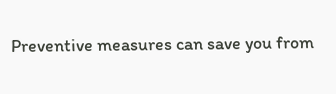Preventive measures can save you from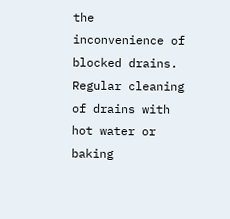the inconvenience of blocked drains. Regular cleaning of drains with hot water or baking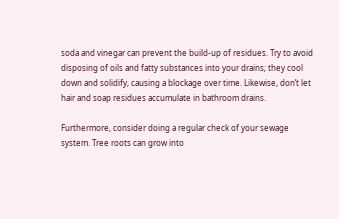soda and vinegar can prevent the build-up of residues. Try to avoid disposing of oils and fatty substances into your drains; they cool down and solidify, causing a blockage over time. Likewise, don’t let hair and soap residues accumulate in bathroom drains.

Furthermore, consider doing a regular check of your sewage system. Tree roots can grow into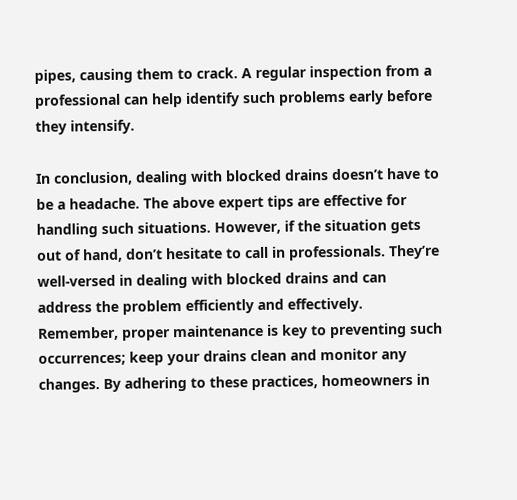pipes, causing them to crack. A regular inspection from a professional can help identify such problems early before they intensify.

In conclusion, dealing with blocked drains doesn’t have to be a headache. The above expert tips are effective for handling such situations. However, if the situation gets out of hand, don’t hesitate to call in professionals. They’re well-versed in dealing with blocked drains and can address the problem efficiently and effectively. Remember, proper maintenance is key to preventing such occurrences; keep your drains clean and monitor any changes. By adhering to these practices, homeowners in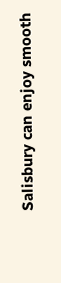Salisbury can enjoy smooth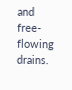and free-flowing drains.